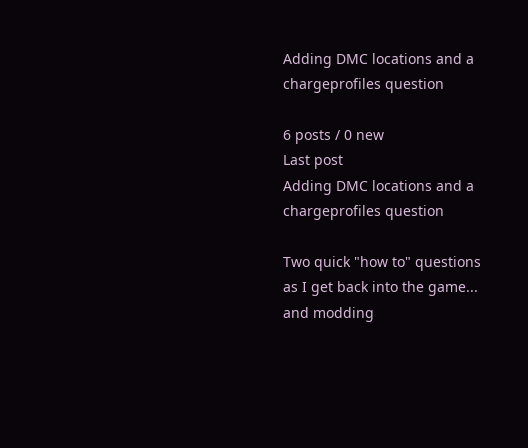Adding DMC locations and a chargeprofiles question

6 posts / 0 new
Last post
Adding DMC locations and a chargeprofiles question

Two quick "how to" questions as I get back into the game... and modding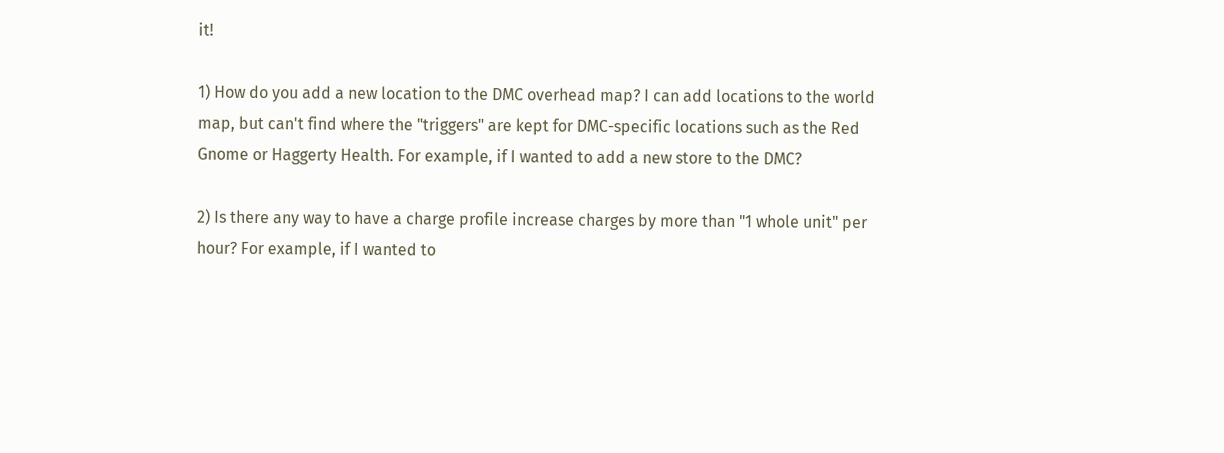it!

1) How do you add a new location to the DMC overhead map? I can add locations to the world map, but can't find where the "triggers" are kept for DMC-specific locations such as the Red Gnome or Haggerty Health. For example, if I wanted to add a new store to the DMC?

2) Is there any way to have a charge profile increase charges by more than "1 whole unit" per hour? For example, if I wanted to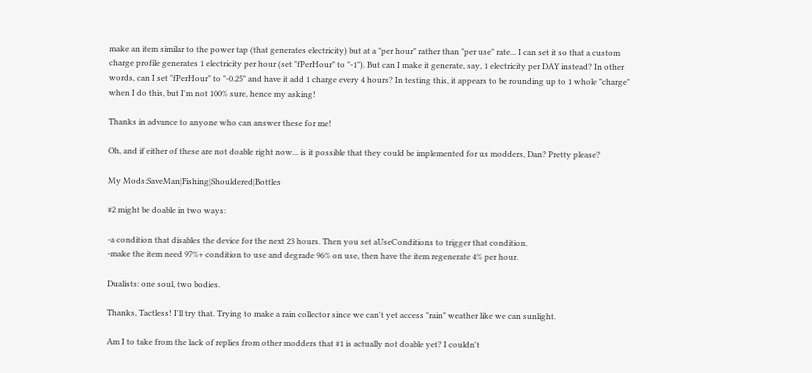make an item similar to the power tap (that generates electricity) but at a "per hour" rather than "per use" rate... I can set it so that a custom charge profile generates 1 electricity per hour (set "fPerHour" to "-1"). But can I make it generate, say, 1 electricity per DAY instead? In other words, can I set "fPerHour" to "-0.25" and have it add 1 charge every 4 hours? In testing this, it appears to be rounding up to 1 whole "charge" when I do this, but I'm not 100% sure, hence my asking!

Thanks in advance to anyone who can answer these for me!

Oh, and if either of these are not doable right now... is it possible that they could be implemented for us modders, Dan? Pretty please?

My Mods:SaveMan|Fishing|Shouldered|Bottles

#2 might be doable in two ways:

-a condition that disables the device for the next 23 hours. Then you set aUseConditions to trigger that condition.
-make the item need 97%+ condition to use and degrade 96% on use, then have the item regenerate 4% per hour.

Dualists: one soul, two bodies.

Thanks, Tactless! I'll try that. Trying to make a rain collector since we can't yet access "rain" weather like we can sunlight.

Am I to take from the lack of replies from other modders that #1 is actually not doable yet? I couldn't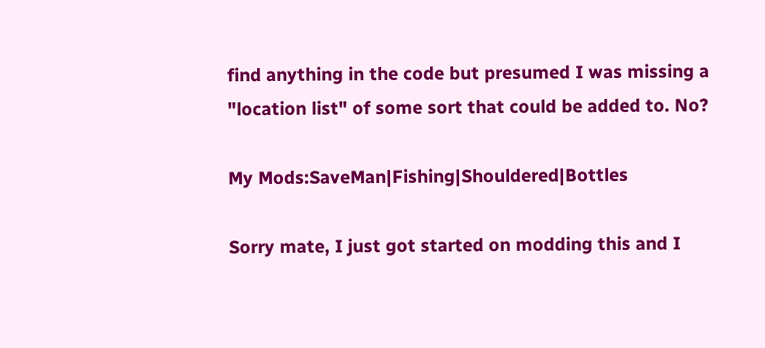find anything in the code but presumed I was missing a "location list" of some sort that could be added to. No?

My Mods:SaveMan|Fishing|Shouldered|Bottles

Sorry mate, I just got started on modding this and I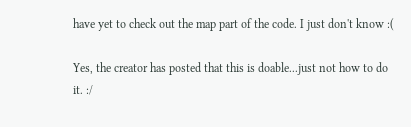have yet to check out the map part of the code. I just don't know :(

Yes, the creator has posted that this is doable...just not how to do it. :/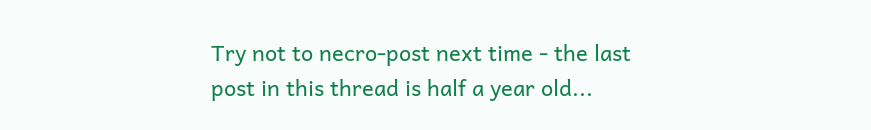Try not to necro-post next time - the last post in this thread is half a year old...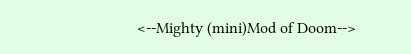<--Mighty (mini)Mod of Doom-->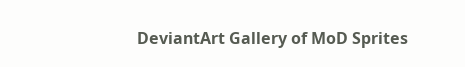DeviantArt Gallery of MoD Sprites